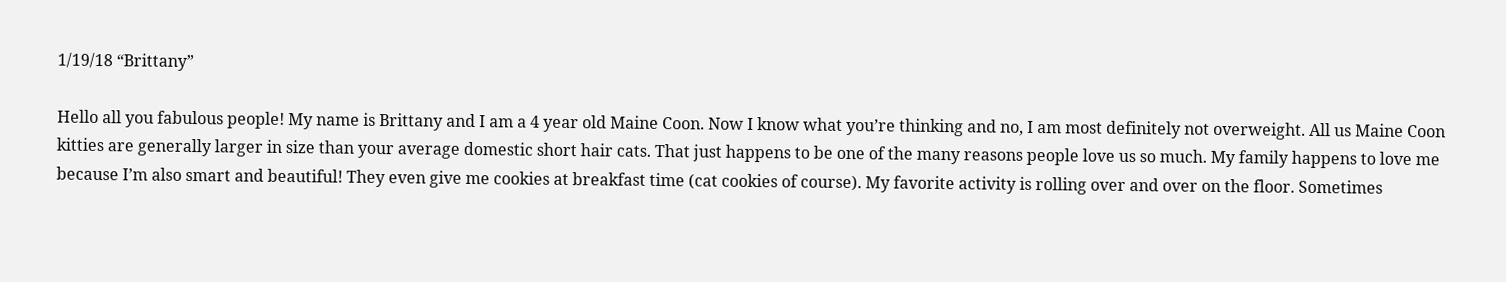1/19/18 “Brittany”

Hello all you fabulous people! My name is Brittany and I am a 4 year old Maine Coon. Now I know what you’re thinking and no, I am most definitely not overweight. All us Maine Coon kitties are generally larger in size than your average domestic short hair cats. That just happens to be one of the many reasons people love us so much. My family happens to love me because I’m also smart and beautiful! They even give me cookies at breakfast time (cat cookies of course). My favorite activity is rolling over and over on the floor. Sometimes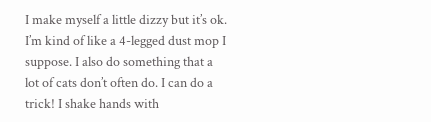I make myself a little dizzy but it’s ok. I’m kind of like a 4-legged dust mop I suppose. I also do something that a lot of cats don’t often do. I can do a trick! I shake hands with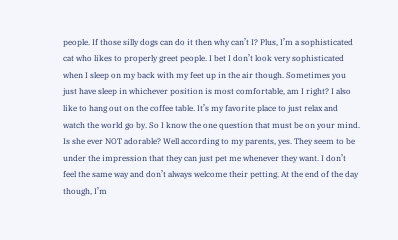people. If those silly dogs can do it then why can’t I? Plus, I’m a sophisticated cat who likes to properly greet people. I bet I don’t look very sophisticated when I sleep on my back with my feet up in the air though. Sometimes you just have sleep in whichever position is most comfortable, am I right? I also like to hang out on the coffee table. It’s my favorite place to just relax and watch the world go by. So I know the one question that must be on your mind. Is she ever NOT adorable? Well according to my parents, yes. They seem to be under the impression that they can just pet me whenever they want. I don’t feel the same way and don’t always welcome their petting. At the end of the day though, I’m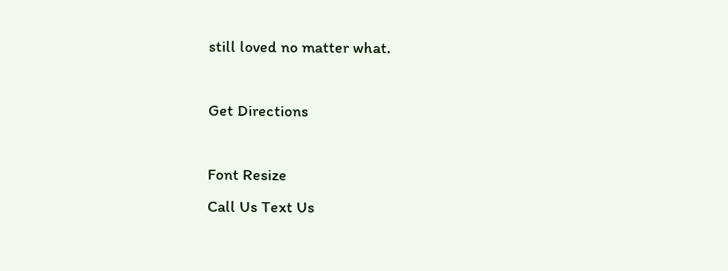still loved no matter what.

Get Directions

Font Resize
Call Us Text Us